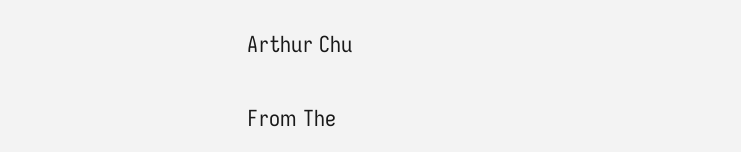Arthur Chu

From The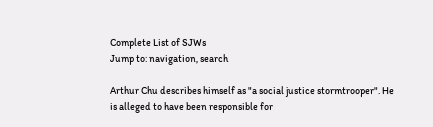Complete List of SJWs
Jump to: navigation, search

Arthur Chu describes himself as "a social justice stormtrooper". He is alleged to have been responsible for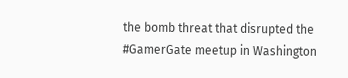the bomb threat that disrupted the #GamerGate meetup in Washington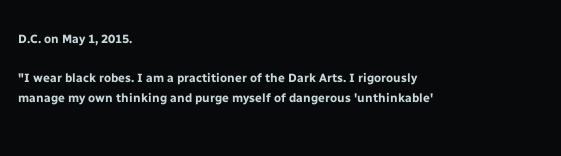D.C. on May 1, 2015.

"I wear black robes. I am a practitioner of the Dark Arts. I rigorously manage my own thinking and purge myself of dangerous 'unthinkable'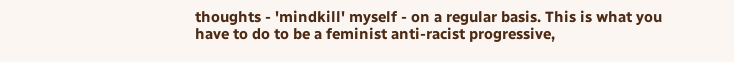thoughts - 'mindkill' myself - on a regular basis. This is what you have to do to be a feminist anti-racist progressive,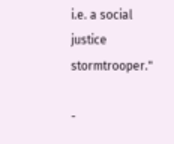i.e. a social justice stormtrooper."

-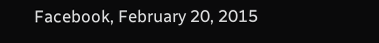Facebook, February 20, 2015